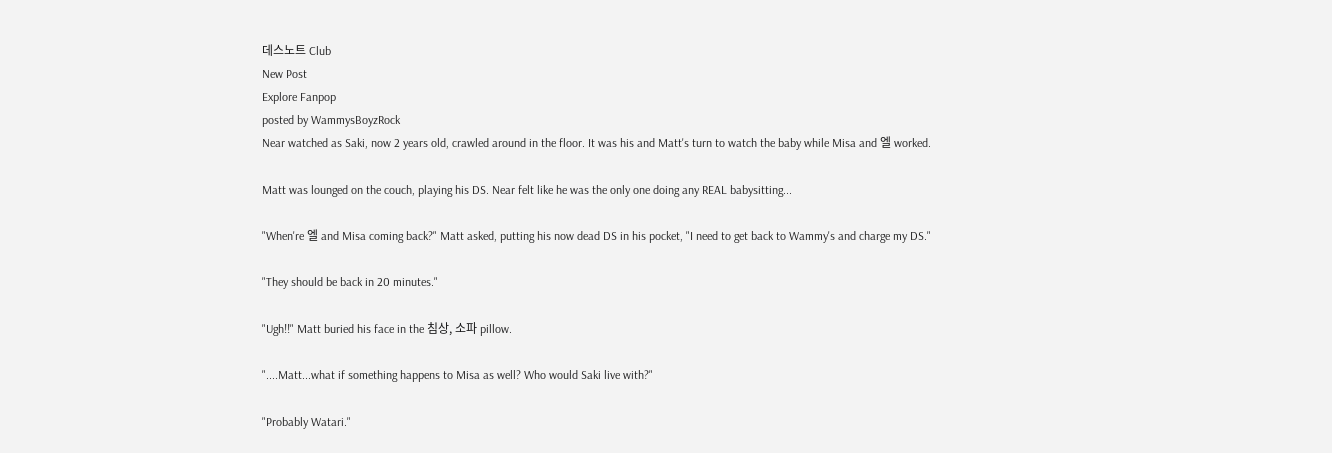데스노트 Club
New Post
Explore Fanpop
posted by WammysBoyzRock
Near watched as Saki, now 2 years old, crawled around in the floor. It was his and Matt's turn to watch the baby while Misa and 엘 worked.

Matt was lounged on the couch, playing his DS. Near felt like he was the only one doing any REAL babysitting...

"When're 엘 and Misa coming back?" Matt asked, putting his now dead DS in his pocket, "I need to get back to Wammy's and charge my DS."

"They should be back in 20 minutes."

"Ugh!!" Matt buried his face in the 침상, 소파 pillow.

"....Matt...what if something happens to Misa as well? Who would Saki live with?"

"Probably Watari."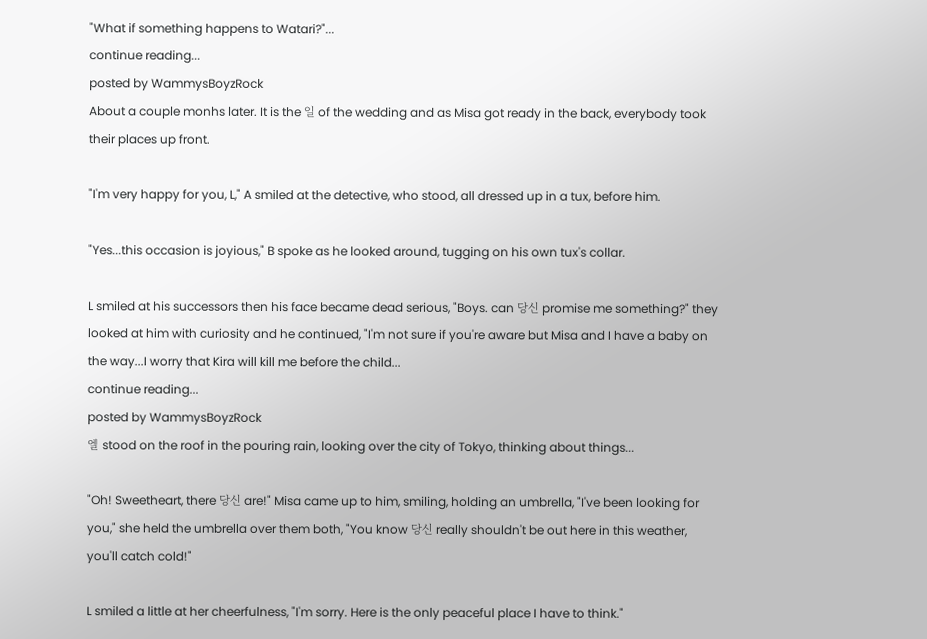"What if something happens to Watari?"...
continue reading...
posted by WammysBoyzRock
About a couple monhs later. It is the 일 of the wedding and as Misa got ready in the back, everybody took their places up front.

"I'm very happy for you, L," A smiled at the detective, who stood, all dressed up in a tux, before him.

"Yes...this occasion is joyious," B spoke as he looked around, tugging on his own tux's collar.

L smiled at his successors then his face became dead serious, "Boys. can 당신 promise me something?" they looked at him with curiosity and he continued, "I'm not sure if you're aware but Misa and I have a baby on the way...I worry that Kira will kill me before the child...
continue reading...
posted by WammysBoyzRock
엘 stood on the roof in the pouring rain, looking over the city of Tokyo, thinking about things...

"Oh! Sweetheart, there 당신 are!" Misa came up to him, smiling, holding an umbrella, "I've been looking for you," she held the umbrella over them both, "You know 당신 really shouldn't be out here in this weather, you'll catch cold!"

L smiled a little at her cheerfulness, "I'm sorry. Here is the only peaceful place I have to think."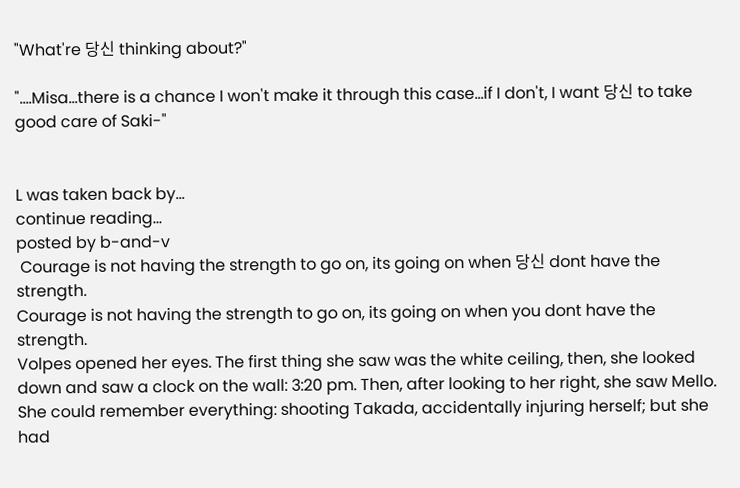"What're 당신 thinking about?"

"....Misa...there is a chance I won't make it through this case...if I don't, I want 당신 to take good care of Saki-"


L was taken back by...
continue reading...
posted by b-and-v
 Courage is not having the strength to go on, its going on when 당신 dont have the strength.
Courage is not having the strength to go on, its going on when you dont have the strength.
Volpes opened her eyes. The first thing she saw was the white ceiling, then, she looked down and saw a clock on the wall: 3:20 pm. Then, after looking to her right, she saw Mello. She could remember everything: shooting Takada, accidentally injuring herself; but she had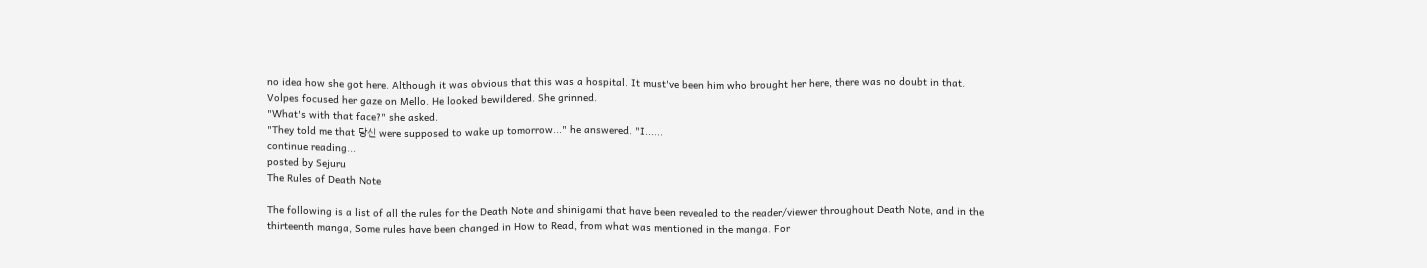no idea how she got here. Although it was obvious that this was a hospital. It must've been him who brought her here, there was no doubt in that. Volpes focused her gaze on Mello. He looked bewildered. She grinned.
"What's with that face?" she asked.
"They told me that 당신 were supposed to wake up tomorrow..." he answered. "I......
continue reading...
posted by Sejuru
The Rules of Death Note

The following is a list of all the rules for the Death Note and shinigami that have been revealed to the reader/viewer throughout Death Note, and in the thirteenth manga, Some rules have been changed in How to Read, from what was mentioned in the manga. For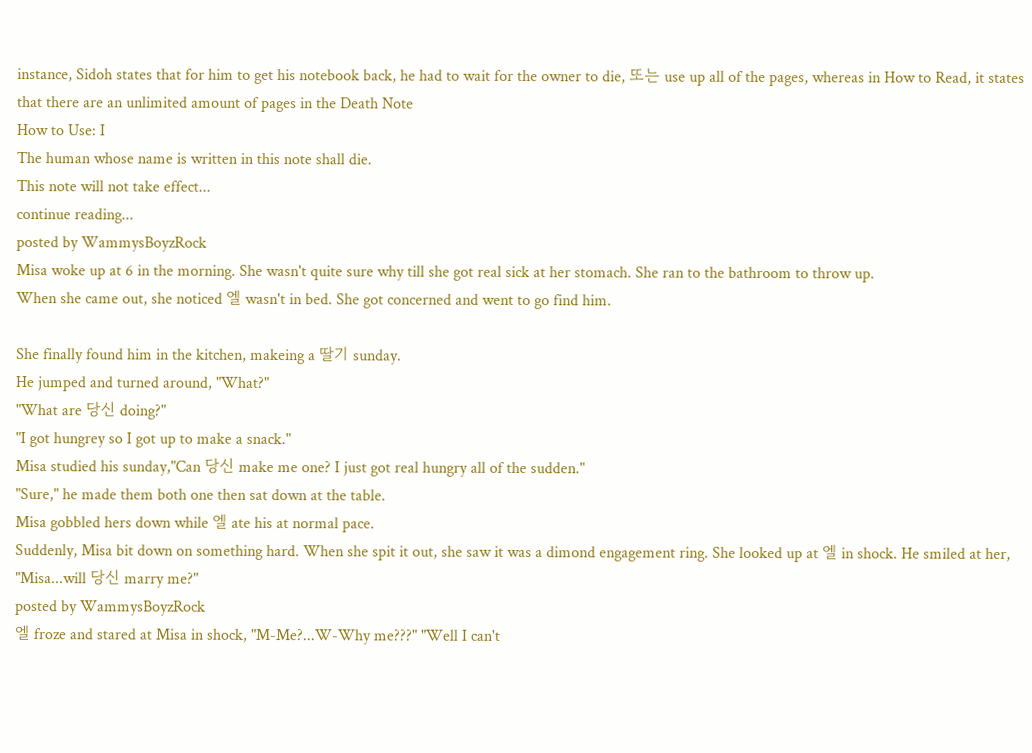instance, Sidoh states that for him to get his notebook back, he had to wait for the owner to die, 또는 use up all of the pages, whereas in How to Read, it states that there are an unlimited amount of pages in the Death Note
How to Use: I
The human whose name is written in this note shall die.
This note will not take effect...
continue reading...
posted by WammysBoyzRock
Misa woke up at 6 in the morning. She wasn't quite sure why till she got real sick at her stomach. She ran to the bathroom to throw up.
When she came out, she noticed 엘 wasn't in bed. She got concerned and went to go find him.

She finally found him in the kitchen, makeing a 딸기 sunday.
He jumped and turned around, "What?"
"What are 당신 doing?"
"I got hungrey so I got up to make a snack."
Misa studied his sunday,"Can 당신 make me one? I just got real hungry all of the sudden."
"Sure," he made them both one then sat down at the table.
Misa gobbled hers down while 엘 ate his at normal pace.
Suddenly, Misa bit down on something hard. When she spit it out, she saw it was a dimond engagement ring. She looked up at 엘 in shock. He smiled at her, "Misa...will 당신 marry me?"
posted by WammysBoyzRock
엘 froze and stared at Misa in shock, "M-Me?...W-Why me???" "Well I can't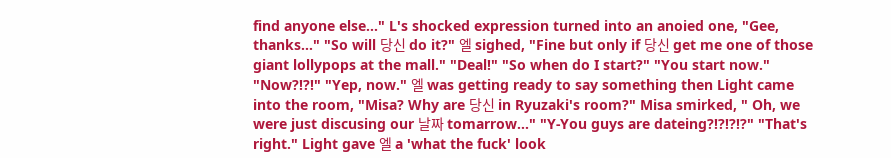find anyone else..." L's shocked expression turned into an anoied one, "Gee, thanks..." "So will 당신 do it?" 엘 sighed, "Fine but only if 당신 get me one of those giant lollypops at the mall." "Deal!" "So when do I start?" "You start now." "Now?!?!" "Yep, now." 엘 was getting ready to say something then Light came into the room, "Misa? Why are 당신 in Ryuzaki's room?" Misa smirked, " Oh, we were just discusing our 날짜 tomarrow..." "Y-You guys are dateing?!?!?!?" "That's right." Light gave 엘 a 'what the fuck' look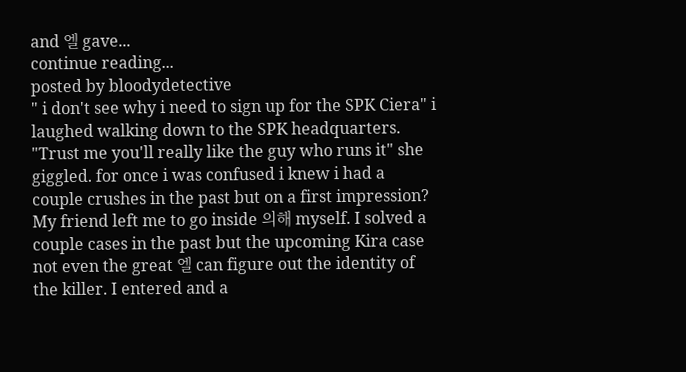and 엘 gave...
continue reading...
posted by bloodydetective
" i don't see why i need to sign up for the SPK Ciera" i laughed walking down to the SPK headquarters. "Trust me you'll really like the guy who runs it" she giggled. for once i was confused i knew i had a couple crushes in the past but on a first impression? My friend left me to go inside 의해 myself. I solved a couple cases in the past but the upcoming Kira case not even the great 엘 can figure out the identity of the killer. I entered and a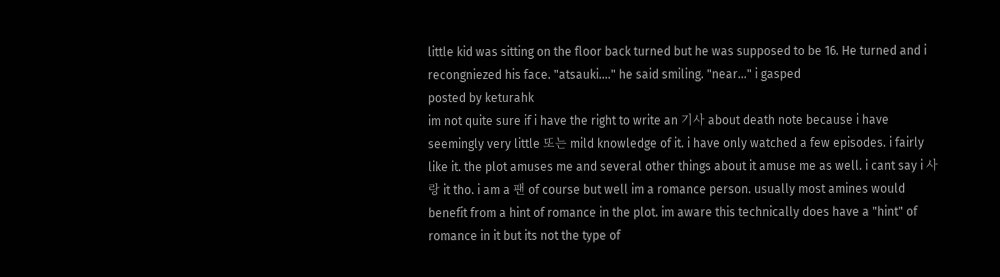little kid was sitting on the floor back turned but he was supposed to be 16. He turned and i recongniezed his face. "atsauki...." he said smiling. "near..." i gasped
posted by keturahk
im not quite sure if i have the right to write an 기사 about death note because i have seemingly very little 또는 mild knowledge of it. i have only watched a few episodes. i fairly like it. the plot amuses me and several other things about it amuse me as well. i cant say i 사랑 it tho. i am a 팬 of course but well im a romance person. usually most amines would benefit from a hint of romance in the plot. im aware this technically does have a "hint" of romance in it but its not the type of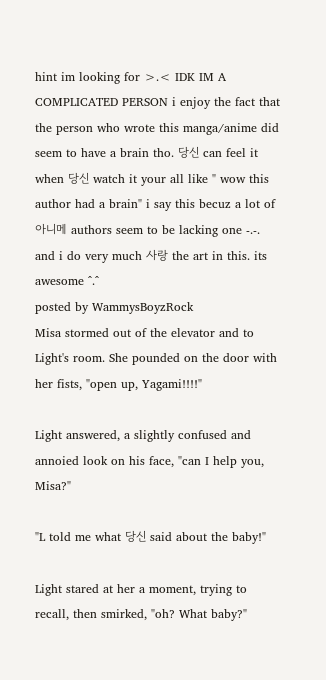hint im looking for >.< IDK IM A COMPLICATED PERSON i enjoy the fact that the person who wrote this manga/anime did seem to have a brain tho. 당신 can feel it when 당신 watch it your all like " wow this author had a brain" i say this becuz a lot of 아니메 authors seem to be lacking one -.-. and i do very much 사랑 the art in this. its awesome ^.^
posted by WammysBoyzRock
Misa stormed out of the elevator and to Light's room. She pounded on the door with her fists, "open up, Yagami!!!!"

Light answered, a slightly confused and annoied look on his face, "can I help you, Misa?"

"L told me what 당신 said about the baby!"

Light stared at her a moment, trying to recall, then smirked, "oh? What baby?"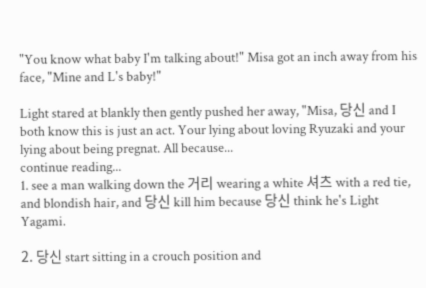"You know what baby I'm talking about!" Misa got an inch away from his face, "Mine and L's baby!"

Light stared at blankly then gently pushed her away, "Misa, 당신 and I both know this is just an act. Your lying about loving Ryuzaki and your lying about being pregnat. All because...
continue reading...
1. see a man walking down the 거리 wearing a white 셔츠 with a red tie, and blondish hair, and 당신 kill him because 당신 think he's Light Yagami.

2. 당신 start sitting in a crouch position and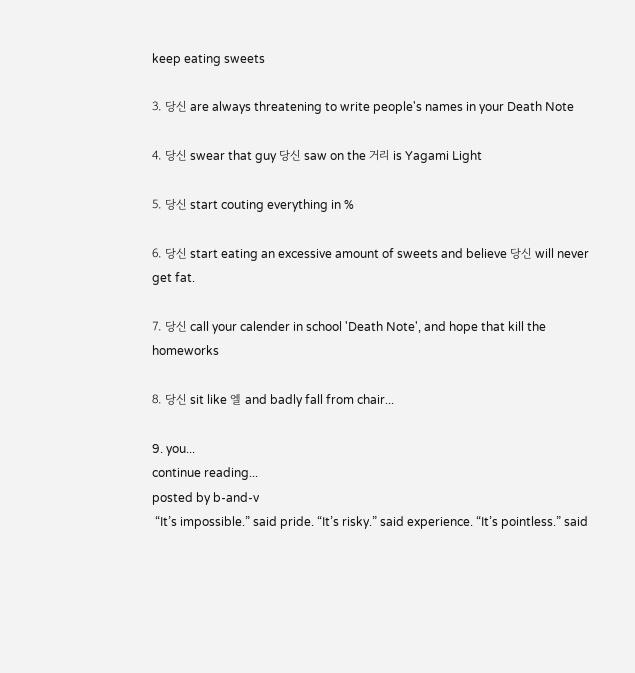keep eating sweets

3. 당신 are always threatening to write people's names in your Death Note

4. 당신 swear that guy 당신 saw on the 거리 is Yagami Light

5. 당신 start couting everything in %

6. 당신 start eating an excessive amount of sweets and believe 당신 will never get fat.

7. 당신 call your calender in school 'Death Note', and hope that kill the homeworks

8. 당신 sit like 엘 and badly fall from chair...

9. you...
continue reading...
posted by b-and-v
 “It’s impossible.” said pride. “It’s risky.” said experience. “It’s pointless.” said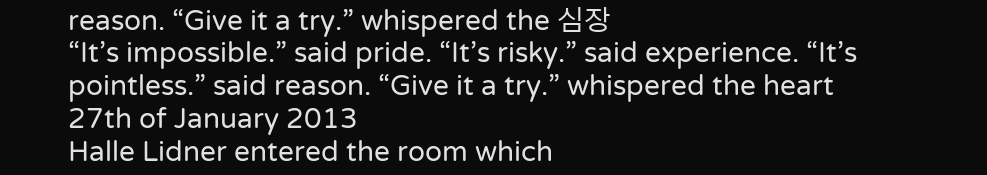reason. “Give it a try.” whispered the 심장
“It’s impossible.” said pride. “It’s risky.” said experience. “It’s pointless.” said reason. “Give it a try.” whispered the heart
27th of January 2013
Halle Lidner entered the room which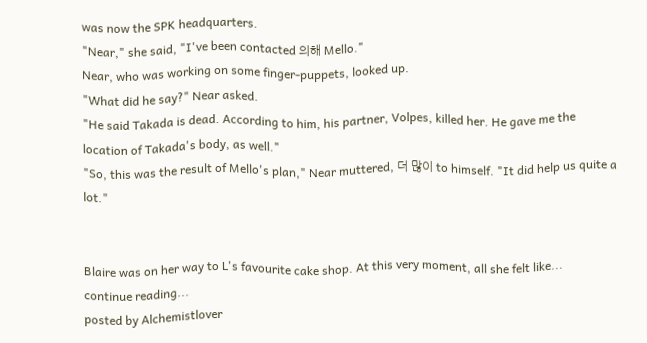was now the SPK headquarters.
"Near," she said, "I've been contacted 의해 Mello."
Near, who was working on some finger-puppets, looked up.
"What did he say?" Near asked.
"He said Takada is dead. According to him, his partner, Volpes, killed her. He gave me the location of Takada's body, as well."
"So, this was the result of Mello's plan," Near muttered, 더 많이 to himself. "It did help us quite a lot."


Blaire was on her way to L's favourite cake shop. At this very moment, all she felt like...
continue reading...
posted by Alchemistlover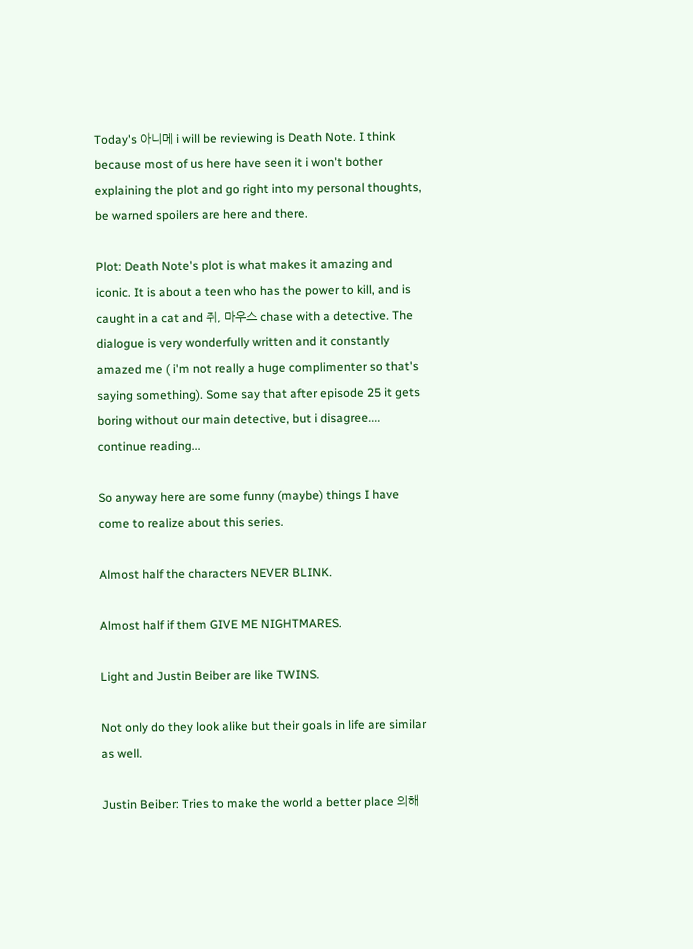Today's 아니메 i will be reviewing is Death Note. I think because most of us here have seen it i won't bother explaining the plot and go right into my personal thoughts, be warned spoilers are here and there.

Plot: Death Note's plot is what makes it amazing and iconic. It is about a teen who has the power to kill, and is caught in a cat and 쥐, 마우스 chase with a detective. The dialogue is very wonderfully written and it constantly amazed me ( i'm not really a huge complimenter so that's saying something). Some say that after episode 25 it gets boring without our main detective, but i disagree....
continue reading...

So anyway here are some funny (maybe) things I have come to realize about this series.

Almost half the characters NEVER BLINK.

Almost half if them GIVE ME NIGHTMARES.

Light and Justin Beiber are like TWINS.

Not only do they look alike but their goals in life are similar as well.

Justin Beiber: Tries to make the world a better place 의해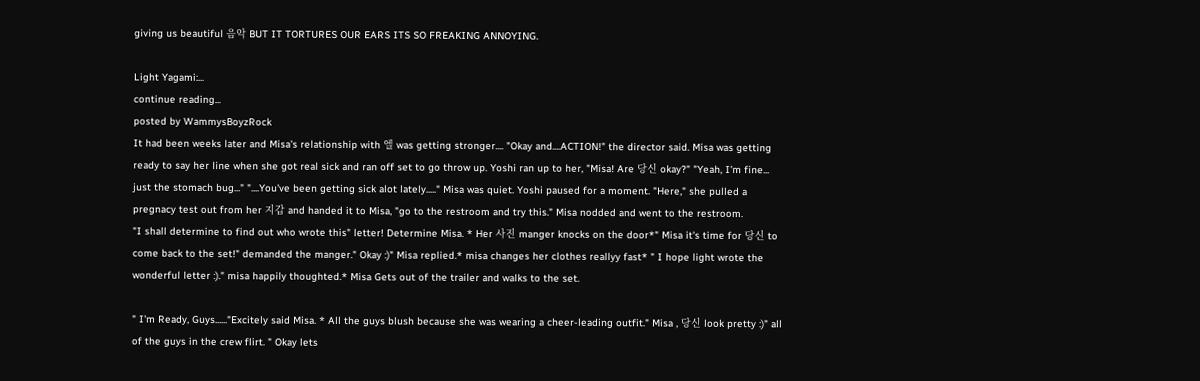giving us beautiful 음악 BUT IT TORTURES OUR EARS ITS SO FREAKING ANNOYING.

Light Yagami:...
continue reading...
posted by WammysBoyzRock
It had been weeks later and Misa's relationship with 엘 was getting stronger.... "Okay and....ACTION!" the director said. Misa was getting ready to say her line when she got real sick and ran off set to go throw up. Yoshi ran up to her, "Misa! Are 당신 okay?" "Yeah, I'm fine... just the stomach bug..." "....You've been getting sick alot lately....." Misa was quiet. Yoshi paused for a moment. "Here," she pulled a pregnacy test out from her 지갑 and handed it to Misa, "go to the restroom and try this." Misa nodded and went to the restroom.
"I shall determine to find out who wrote this" letter! Determine Misa. * Her 사진 manger knocks on the door*" Misa it's time for 당신 to come back to the set!" demanded the manger." Okay :)" Misa replied.* misa changes her clothes reallyy fast* " I hope light wrote the wonderful letter :)." misa happily thoughted.* Misa Gets out of the trailer and walks to the set.

" I'm Ready, Guys......"Excitely said Misa. * All the guys blush because she was wearing a cheer-leading outfit." Misa , 당신 look pretty :)" all of the guys in the crew flirt. " Okay lets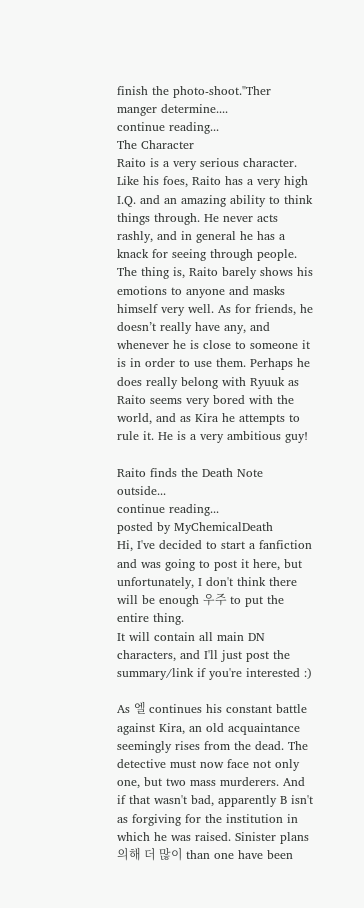finish the photo-shoot."Ther manger determine....
continue reading...
The Character
Raito is a very serious character. Like his foes, Raito has a very high I.Q. and an amazing ability to think things through. He never acts rashly, and in general he has a knack for seeing through people. The thing is, Raito barely shows his emotions to anyone and masks himself very well. As for friends, he doesn’t really have any, and whenever he is close to someone it is in order to use them. Perhaps he does really belong with Ryuuk as Raito seems very bored with the world, and as Kira he attempts to rule it. He is a very ambitious guy!

Raito finds the Death Note outside...
continue reading...
posted by MyChemicalDeath
Hi, I've decided to start a fanfiction and was going to post it here, but unfortunately, I don't think there will be enough 우주 to put the entire thing.
It will contain all main DN characters, and I'll just post the summary/link if you're interested :)

As 엘 continues his constant battle against Kira, an old acquaintance seemingly rises from the dead. The detective must now face not only one, but two mass murderers. And if that wasn't bad, apparently B isn't as forgiving for the institution in which he was raised. Sinister plans 의해 더 많이 than one have been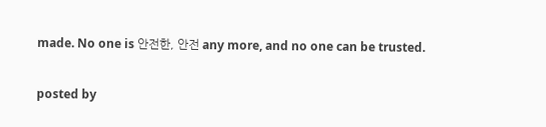made. No one is 안전한, 안전 any more, and no one can be trusted.

posted by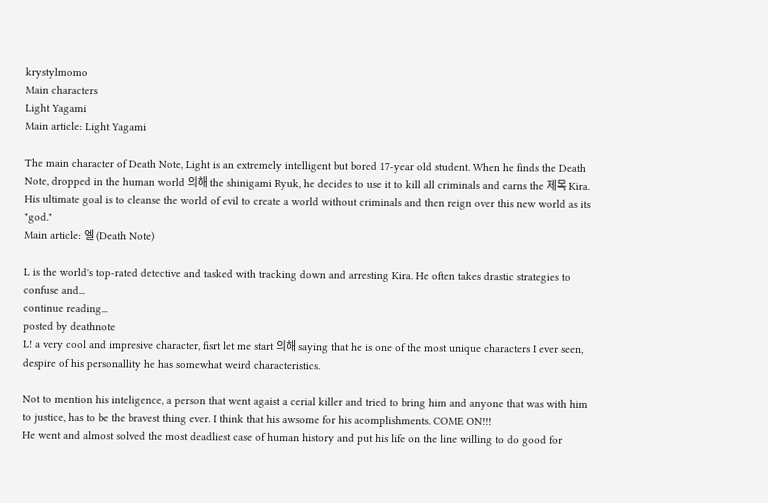krystylmomo
Main characters
Light Yagami
Main article: Light Yagami

The main character of Death Note, Light is an extremely intelligent but bored 17-year old student. When he finds the Death Note, dropped in the human world 의해 the shinigami Ryuk, he decides to use it to kill all criminals and earns the 제목 Kira. His ultimate goal is to cleanse the world of evil to create a world without criminals and then reign over this new world as its "god."
Main article: 엘 (Death Note)

L is the world's top-rated detective and tasked with tracking down and arresting Kira. He often takes drastic strategies to confuse and...
continue reading...
posted by deathnote
L! a very cool and impresive character, fisrt let me start 의해 saying that he is one of the most unique characters I ever seen, despire of his personallity he has somewhat weird characteristics.

Not to mention his inteligence, a person that went agaist a cerial killer and tried to bring him and anyone that was with him to justice, has to be the bravest thing ever. I think that his awsome for his acomplishments. COME ON!!!
He went and almost solved the most deadliest case of human history and put his life on the line willing to do good for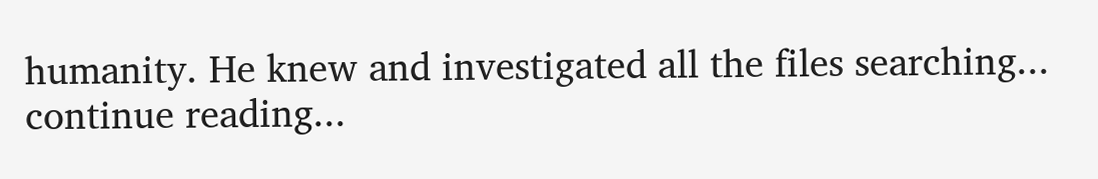humanity. He knew and investigated all the files searching...
continue reading...